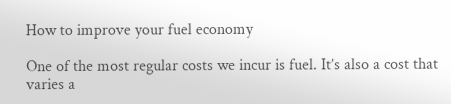How to improve your fuel economy

One of the most regular costs we incur is fuel. It’s also a cost that varies a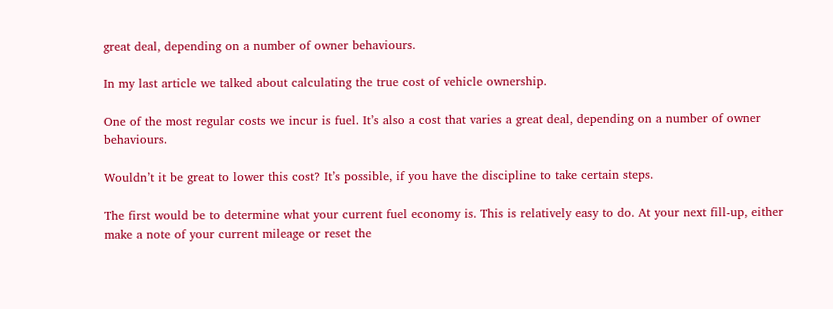great deal, depending on a number of owner behaviours.

In my last article we talked about calculating the true cost of vehicle ownership.

One of the most regular costs we incur is fuel. It’s also a cost that varies a great deal, depending on a number of owner behaviours.

Wouldn’t it be great to lower this cost? It’s possible, if you have the discipline to take certain steps.

The first would be to determine what your current fuel economy is. This is relatively easy to do. At your next fill-up, either make a note of your current mileage or reset the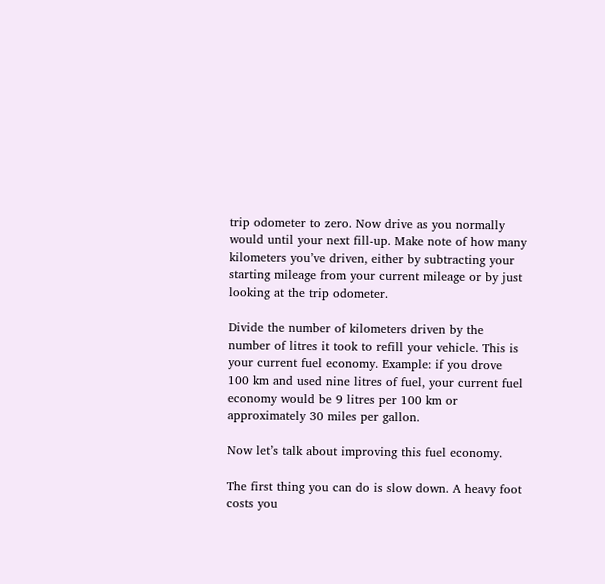trip odometer to zero. Now drive as you normally would until your next fill-up. Make note of how many kilometers you’ve driven, either by subtracting your starting mileage from your current mileage or by just looking at the trip odometer.

Divide the number of kilometers driven by the number of litres it took to refill your vehicle. This is your current fuel economy. Example: if you drove 100 km and used nine litres of fuel, your current fuel economy would be 9 litres per 100 km or approximately 30 miles per gallon.

Now let’s talk about improving this fuel economy.

The first thing you can do is slow down. A heavy foot costs you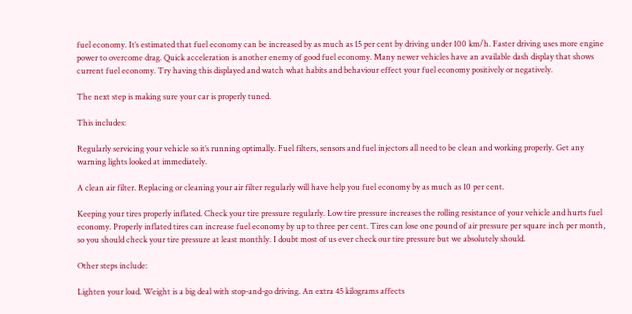fuel economy. It’s estimated that fuel economy can be increased by as much as 15 per cent by driving under 100 km/h. Faster driving uses more engine power to overcome drag. Quick acceleration is another enemy of good fuel economy. Many newer vehicles have an available dash display that shows current fuel economy. Try having this displayed and watch what habits and behaviour effect your fuel economy positively or negatively.

The next step is making sure your car is properly tuned.

This includes:

Regularly servicing your vehicle so it’s running optimally. Fuel filters, sensors and fuel injectors all need to be clean and working properly. Get any warning lights looked at immediately.

A clean air filter. Replacing or cleaning your air filter regularly will have help you fuel economy by as much as 10 per cent.

Keeping your tires properly inflated. Check your tire pressure regularly. Low tire pressure increases the rolling resistance of your vehicle and hurts fuel economy. Properly inflated tires can increase fuel economy by up to three per cent. Tires can lose one pound of air pressure per square inch per month, so you should check your tire pressure at least monthly. I doubt most of us ever check our tire pressure but we absolutely should.

Other steps include:

Lighten your load. Weight is a big deal with stop-and-go driving. An extra 45 kilograms affects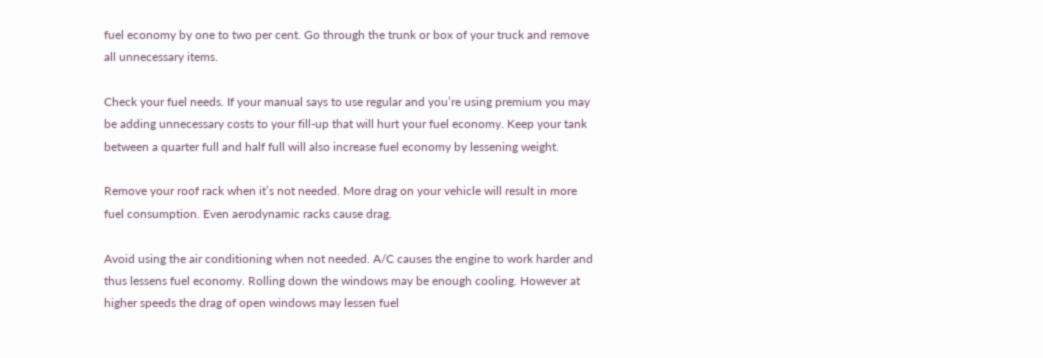fuel economy by one to two per cent. Go through the trunk or box of your truck and remove all unnecessary items.

Check your fuel needs. If your manual says to use regular and you’re using premium you may be adding unnecessary costs to your fill-up that will hurt your fuel economy. Keep your tank between a quarter full and half full will also increase fuel economy by lessening weight.

Remove your roof rack when it’s not needed. More drag on your vehicle will result in more fuel consumption. Even aerodynamic racks cause drag.

Avoid using the air conditioning when not needed. A/C causes the engine to work harder and thus lessens fuel economy. Rolling down the windows may be enough cooling. However at higher speeds the drag of open windows may lessen fuel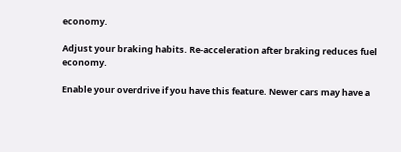economy.

Adjust your braking habits. Re-acceleration after braking reduces fuel economy.

Enable your overdrive if you have this feature. Newer cars may have a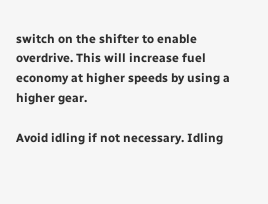switch on the shifter to enable overdrive. This will increase fuel economy at higher speeds by using a higher gear.

Avoid idling if not necessary. Idling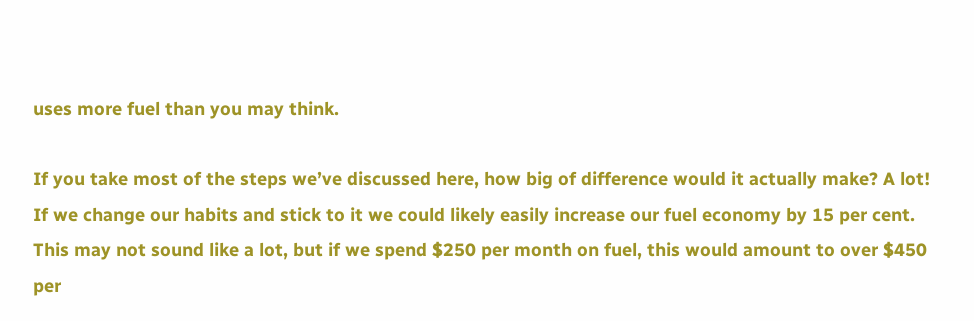uses more fuel than you may think.

If you take most of the steps we’ve discussed here, how big of difference would it actually make? A lot! If we change our habits and stick to it we could likely easily increase our fuel economy by 15 per cent. This may not sound like a lot, but if we spend $250 per month on fuel, this would amount to over $450 per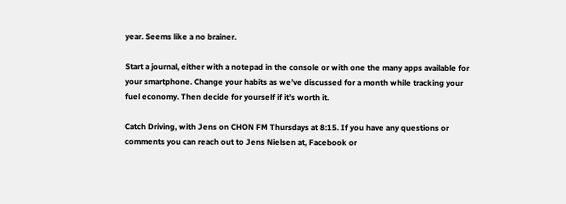year. Seems like a no brainer.

Start a journal, either with a notepad in the console or with one the many apps available for your smartphone. Change your habits as we’ve discussed for a month while tracking your fuel economy. Then decide for yourself if it’s worth it.

Catch Driving, with Jens on CHON FM Thursdays at 8:15. If you have any questions or comments you can reach out to Jens Nielsen at, Facebook or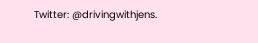Twitter: @drivingwithjens.